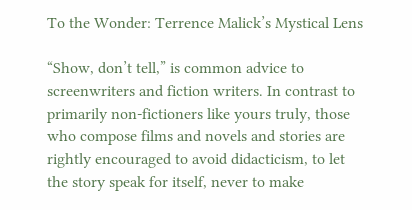To the Wonder: Terrence Malick’s Mystical Lens

“Show, don’t tell,” is common advice to screenwriters and fiction writers. In contrast to primarily non-fictioners like yours truly, those who compose films and novels and stories are rightly encouraged to avoid didacticism, to let the story speak for itself, never to make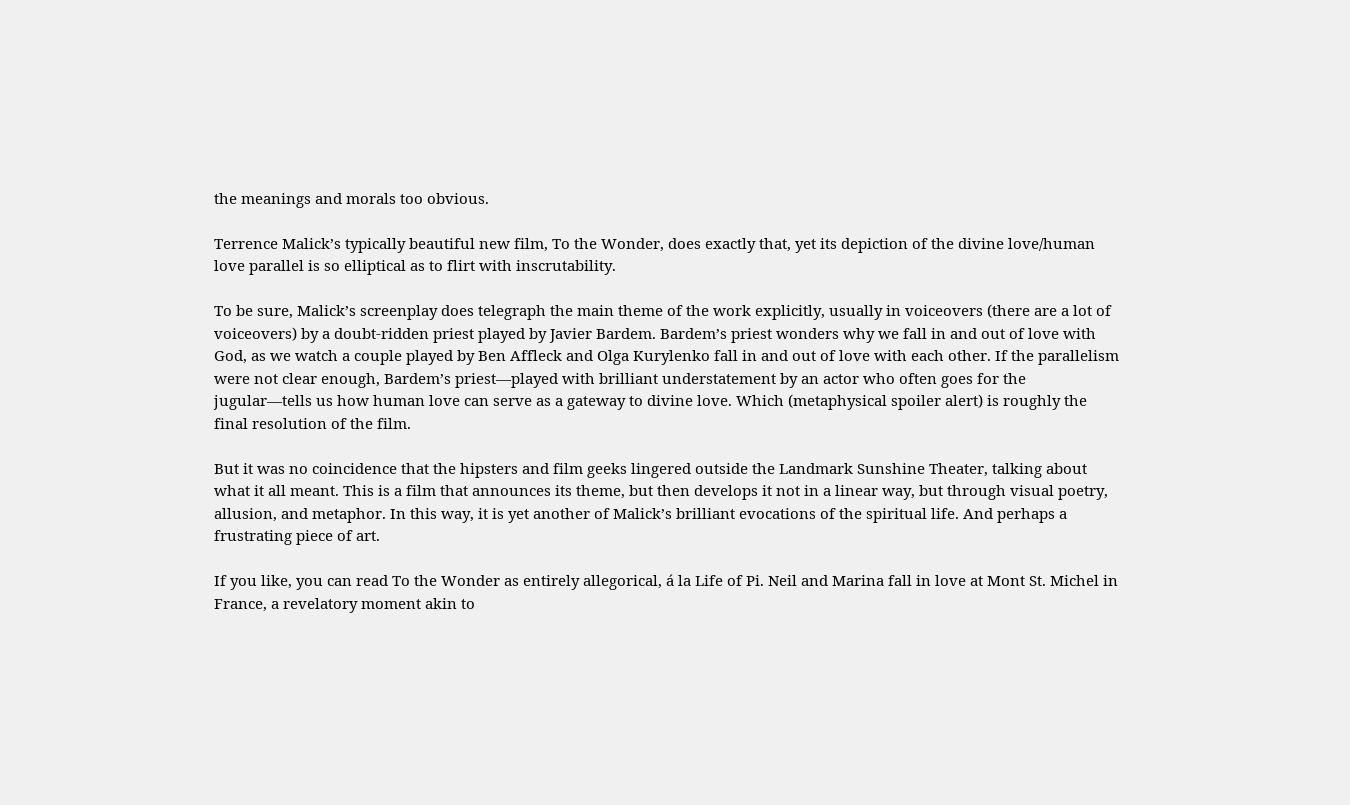the meanings and morals too obvious.

Terrence Malick’s typically beautiful new film, To the Wonder, does exactly that, yet its depiction of the divine love/human love parallel is so elliptical as to flirt with inscrutability.

To be sure, Malick’s screenplay does telegraph the main theme of the work explicitly, usually in voiceovers (there are a lot of voiceovers) by a doubt-ridden priest played by Javier Bardem. Bardem’s priest wonders why we fall in and out of love with God, as we watch a couple played by Ben Affleck and Olga Kurylenko fall in and out of love with each other. If the parallelism were not clear enough, Bardem’s priest—played with brilliant understatement by an actor who often goes for the jugular—tells us how human love can serve as a gateway to divine love. Which (metaphysical spoiler alert) is roughly the final resolution of the film.

But it was no coincidence that the hipsters and film geeks lingered outside the Landmark Sunshine Theater, talking about what it all meant. This is a film that announces its theme, but then develops it not in a linear way, but through visual poetry, allusion, and metaphor. In this way, it is yet another of Malick’s brilliant evocations of the spiritual life. And perhaps a frustrating piece of art.

If you like, you can read To the Wonder as entirely allegorical, á la Life of Pi. Neil and Marina fall in love at Mont St. Michel in France, a revelatory moment akin to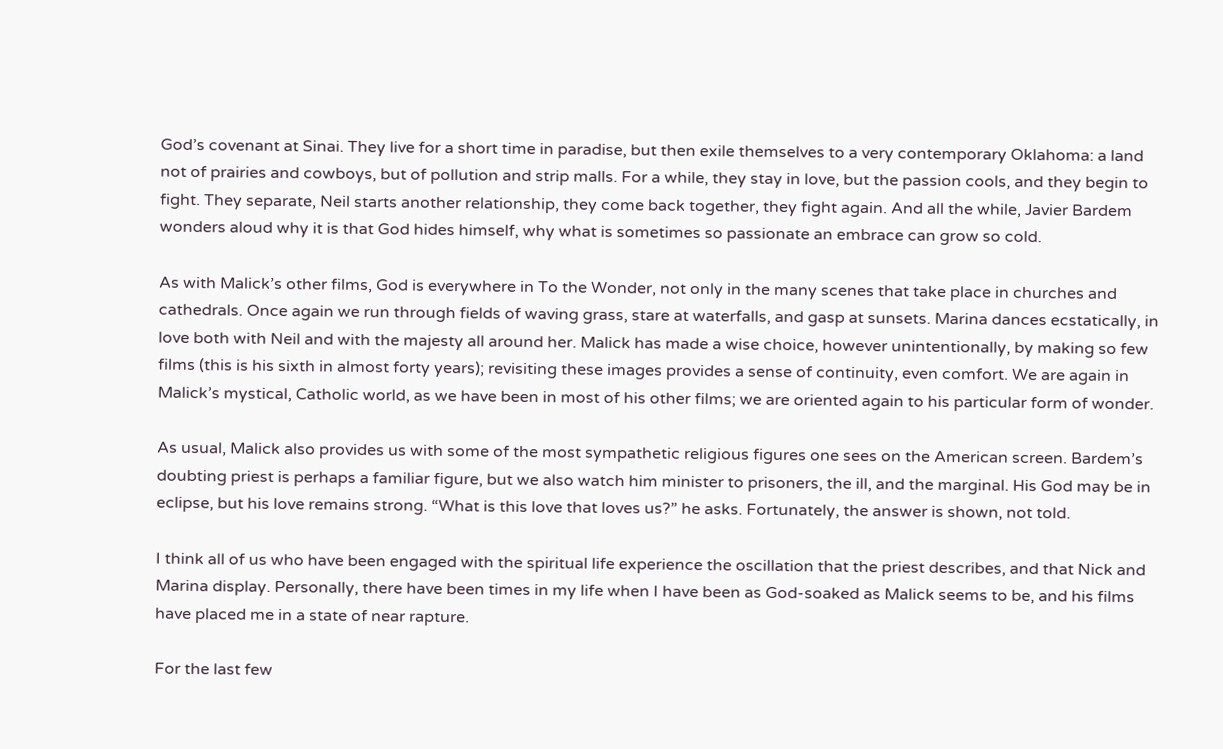God’s covenant at Sinai. They live for a short time in paradise, but then exile themselves to a very contemporary Oklahoma: a land not of prairies and cowboys, but of pollution and strip malls. For a while, they stay in love, but the passion cools, and they begin to fight. They separate, Neil starts another relationship, they come back together, they fight again. And all the while, Javier Bardem wonders aloud why it is that God hides himself, why what is sometimes so passionate an embrace can grow so cold.

As with Malick’s other films, God is everywhere in To the Wonder, not only in the many scenes that take place in churches and cathedrals. Once again we run through fields of waving grass, stare at waterfalls, and gasp at sunsets. Marina dances ecstatically, in love both with Neil and with the majesty all around her. Malick has made a wise choice, however unintentionally, by making so few films (this is his sixth in almost forty years); revisiting these images provides a sense of continuity, even comfort. We are again in Malick’s mystical, Catholic world, as we have been in most of his other films; we are oriented again to his particular form of wonder.

As usual, Malick also provides us with some of the most sympathetic religious figures one sees on the American screen. Bardem’s doubting priest is perhaps a familiar figure, but we also watch him minister to prisoners, the ill, and the marginal. His God may be in eclipse, but his love remains strong. “What is this love that loves us?” he asks. Fortunately, the answer is shown, not told.

I think all of us who have been engaged with the spiritual life experience the oscillation that the priest describes, and that Nick and Marina display. Personally, there have been times in my life when I have been as God-soaked as Malick seems to be, and his films have placed me in a state of near rapture.

For the last few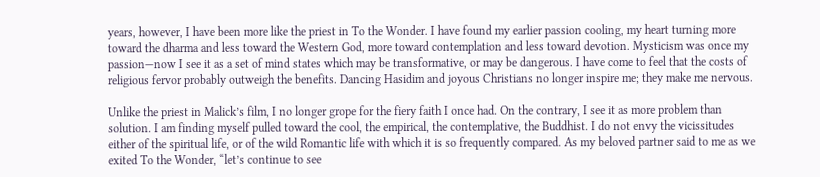years, however, I have been more like the priest in To the Wonder. I have found my earlier passion cooling, my heart turning more toward the dharma and less toward the Western God, more toward contemplation and less toward devotion. Mysticism was once my passion—now I see it as a set of mind states which may be transformative, or may be dangerous. I have come to feel that the costs of religious fervor probably outweigh the benefits. Dancing Hasidim and joyous Christians no longer inspire me; they make me nervous.

Unlike the priest in Malick’s film, I no longer grope for the fiery faith I once had. On the contrary, I see it as more problem than solution. I am finding myself pulled toward the cool, the empirical, the contemplative, the Buddhist. I do not envy the vicissitudes either of the spiritual life, or of the wild Romantic life with which it is so frequently compared. As my beloved partner said to me as we exited To the Wonder, “let’s continue to see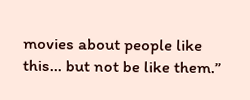movies about people like this… but not be like them.”